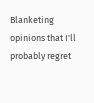Blanketing opinions that I'll probably regret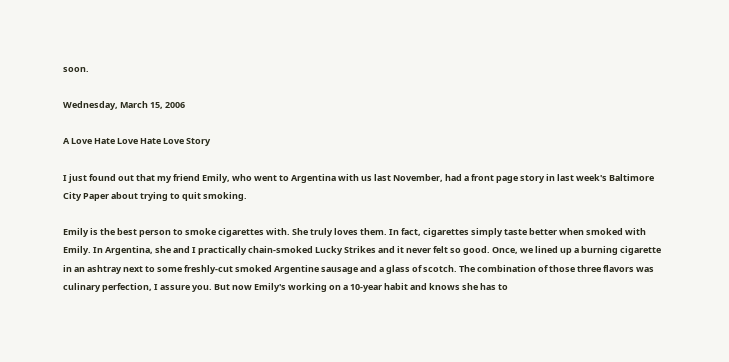soon.

Wednesday, March 15, 2006

A Love Hate Love Hate Love Story

I just found out that my friend Emily, who went to Argentina with us last November, had a front page story in last week's Baltimore City Paper about trying to quit smoking.

Emily is the best person to smoke cigarettes with. She truly loves them. In fact, cigarettes simply taste better when smoked with Emily. In Argentina, she and I practically chain-smoked Lucky Strikes and it never felt so good. Once, we lined up a burning cigarette in an ashtray next to some freshly-cut smoked Argentine sausage and a glass of scotch. The combination of those three flavors was culinary perfection, I assure you. But now Emily's working on a 10-year habit and knows she has to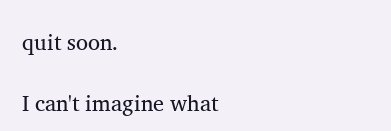quit soon.

I can't imagine what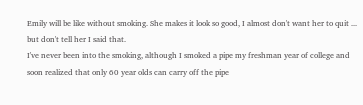Emily will be like without smoking. She makes it look so good, I almost don't want her to quit ... but don't tell her I said that.
I've never been into the smoking, although I smoked a pipe my freshman year of college and soon realized that only 60 year olds can carry off the pipe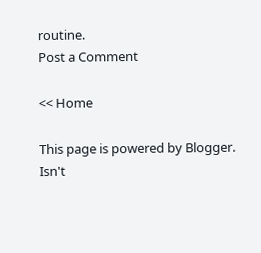routine.
Post a Comment

<< Home

This page is powered by Blogger. Isn't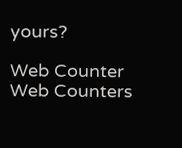yours?

Web Counter
Web Counters